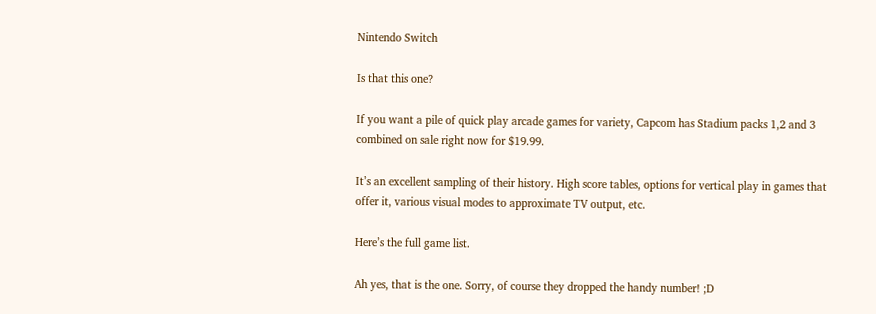Nintendo Switch

Is that this one?

If you want a pile of quick play arcade games for variety, Capcom has Stadium packs 1,2 and 3 combined on sale right now for $19.99.

It’s an excellent sampling of their history. High score tables, options for vertical play in games that offer it, various visual modes to approximate TV output, etc.

Here’s the full game list.

Ah yes, that is the one. Sorry, of course they dropped the handy number! ;D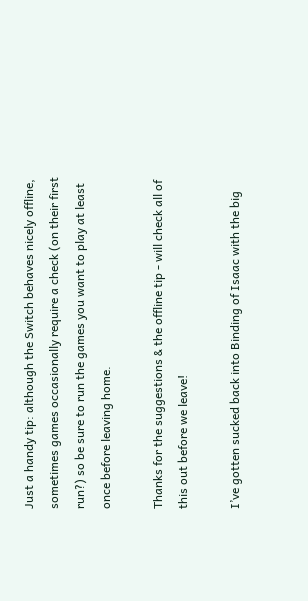Just a handy tip: although the Switch behaves nicely offline, sometimes games occasionally require a check (on their first run?) so be sure to run the games you want to play at least once before leaving home.

Thanks for the suggestions & the offline tip - will check all of this out before we leave!

I’ve gotten sucked back into Binding of Isaac with the big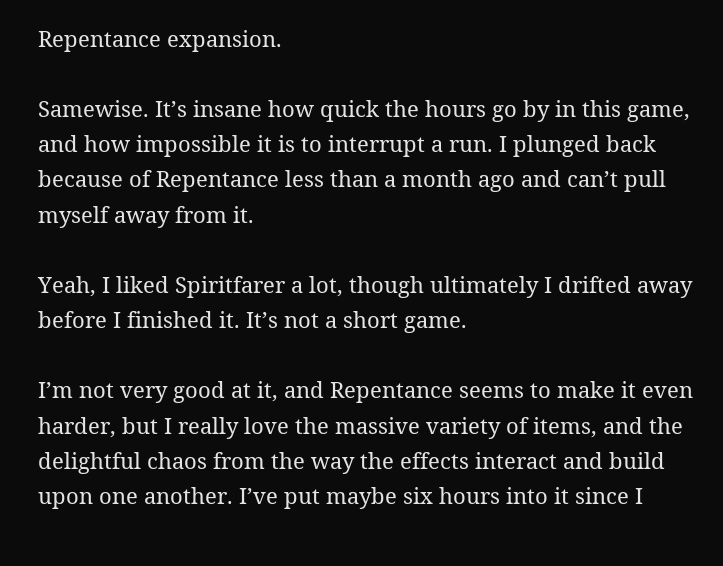Repentance expansion.

Samewise. It’s insane how quick the hours go by in this game, and how impossible it is to interrupt a run. I plunged back because of Repentance less than a month ago and can’t pull myself away from it.

Yeah, I liked Spiritfarer a lot, though ultimately I drifted away before I finished it. It’s not a short game.

I’m not very good at it, and Repentance seems to make it even harder, but I really love the massive variety of items, and the delightful chaos from the way the effects interact and build upon one another. I’ve put maybe six hours into it since I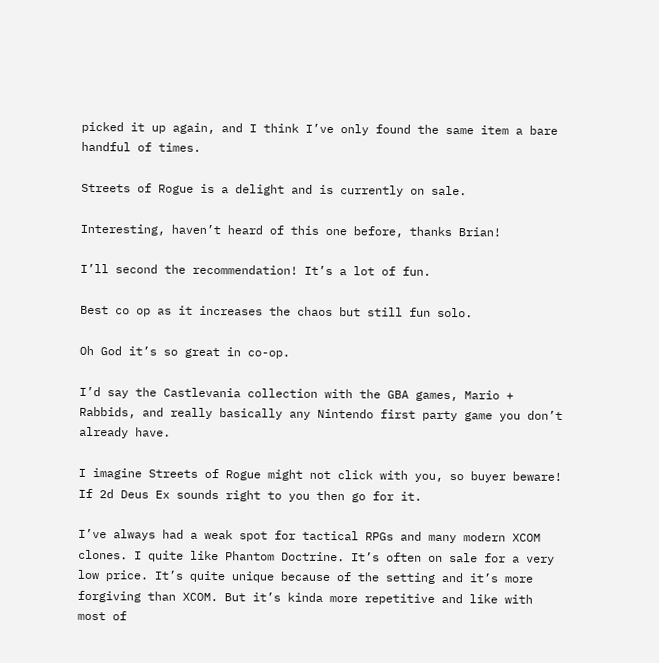picked it up again, and I think I’ve only found the same item a bare handful of times.

Streets of Rogue is a delight and is currently on sale.

Interesting, haven’t heard of this one before, thanks Brian!

I’ll second the recommendation! It’s a lot of fun.

Best co op as it increases the chaos but still fun solo.

Oh God it’s so great in co-op.

I’d say the Castlevania collection with the GBA games, Mario + Rabbids, and really basically any Nintendo first party game you don’t already have.

I imagine Streets of Rogue might not click with you, so buyer beware! If 2d Deus Ex sounds right to you then go for it.

I’ve always had a weak spot for tactical RPGs and many modern XCOM clones. I quite like Phantom Doctrine. It’s often on sale for a very low price. It’s quite unique because of the setting and it’s more forgiving than XCOM. But it’s kinda more repetitive and like with most of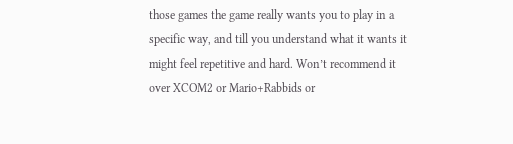those games the game really wants you to play in a specific way, and till you understand what it wants it might feel repetitive and hard. Won’t recommend it over XCOM2 or Mario+Rabbids or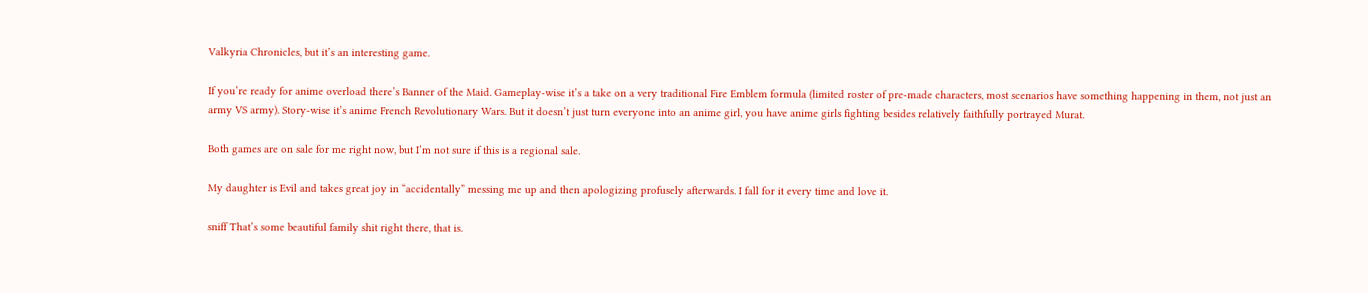Valkyria Chronicles, but it’s an interesting game.

If you’re ready for anime overload there’s Banner of the Maid. Gameplay-wise it’s a take on a very traditional Fire Emblem formula (limited roster of pre-made characters, most scenarios have something happening in them, not just an army VS army). Story-wise it’s anime French Revolutionary Wars. But it doesn’t just turn everyone into an anime girl, you have anime girls fighting besides relatively faithfully portrayed Murat.

Both games are on sale for me right now, but I’m not sure if this is a regional sale.

My daughter is Evil and takes great joy in “accidentally” messing me up and then apologizing profusely afterwards. I fall for it every time and love it.

sniff That’s some beautiful family shit right there, that is.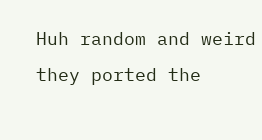Huh random and weird they ported the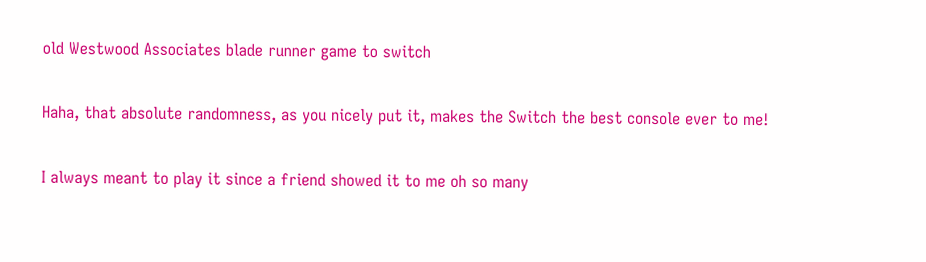old Westwood Associates blade runner game to switch

Haha, that absolute randomness, as you nicely put it, makes the Switch the best console ever to me!

I always meant to play it since a friend showed it to me oh so many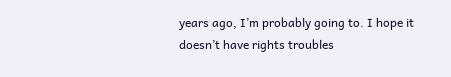years ago, I’m probably going to. I hope it doesn’t have rights troubles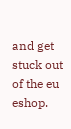and get stuck out of the eu eshop.